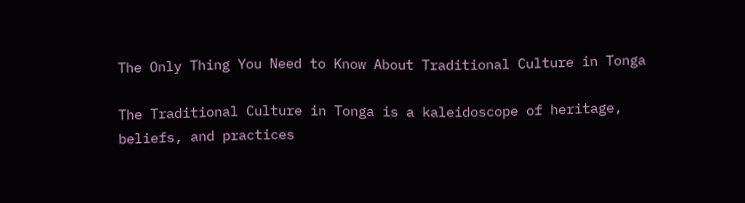The Only Thing You Need to Know About Traditional Culture in Tonga

The Traditional Culture in Tonga is a kaleidoscope of heritage, beliefs, and practices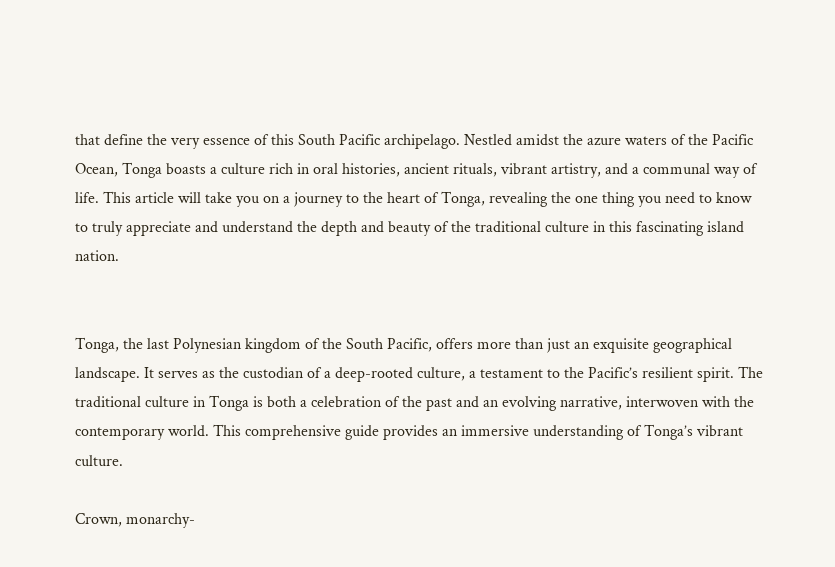that define the very essence of this South Pacific archipelago. Nestled amidst the azure waters of the Pacific Ocean, Tonga boasts a culture rich in oral histories, ancient rituals, vibrant artistry, and a communal way of life. This article will take you on a journey to the heart of Tonga, revealing the one thing you need to know to truly appreciate and understand the depth and beauty of the traditional culture in this fascinating island nation.


Tonga, the last Polynesian kingdom of the South Pacific, offers more than just an exquisite geographical landscape. It serves as the custodian of a deep-rooted culture, a testament to the Pacific’s resilient spirit. The traditional culture in Tonga is both a celebration of the past and an evolving narrative, interwoven with the contemporary world. This comprehensive guide provides an immersive understanding of Tonga’s vibrant culture.

Crown, monarchy-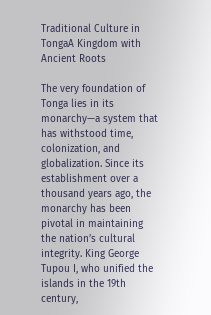Traditional Culture in TongaA Kingdom with Ancient Roots

The very foundation of Tonga lies in its monarchy—a system that has withstood time, colonization, and globalization. Since its establishment over a thousand years ago, the monarchy has been pivotal in maintaining the nation’s cultural integrity. King George Tupou I, who unified the islands in the 19th century,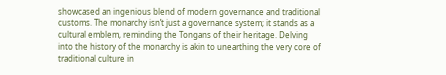showcased an ingenious blend of modern governance and traditional customs. The monarchy isn’t just a governance system; it stands as a cultural emblem, reminding the Tongans of their heritage. Delving into the history of the monarchy is akin to unearthing the very core of traditional culture in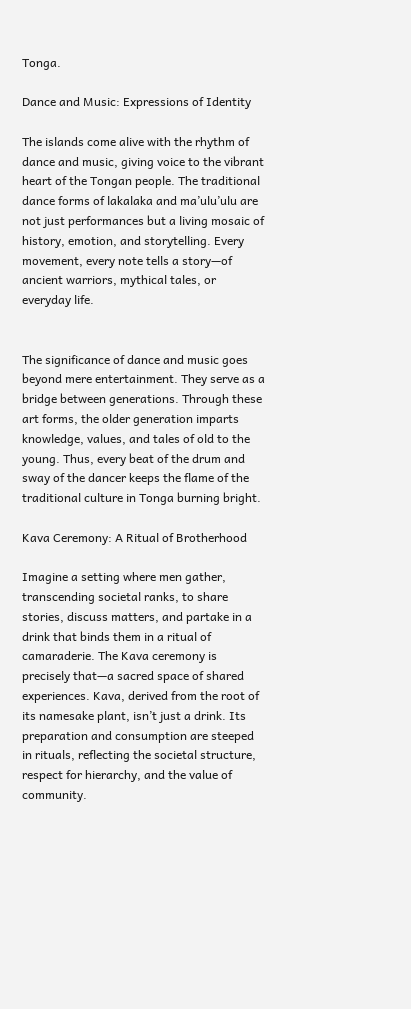Tonga.

Dance and Music: Expressions of Identity

The islands come alive with the rhythm of dance and music, giving voice to the vibrant heart of the Tongan people. The traditional dance forms of lakalaka and ma’ulu’ulu are not just performances but a living mosaic of history, emotion, and storytelling. Every movement, every note tells a story—of ancient warriors, mythical tales, or everyday life.


The significance of dance and music goes beyond mere entertainment. They serve as a bridge between generations. Through these art forms, the older generation imparts knowledge, values, and tales of old to the young. Thus, every beat of the drum and sway of the dancer keeps the flame of the traditional culture in Tonga burning bright.

Kava Ceremony: A Ritual of Brotherhood

Imagine a setting where men gather, transcending societal ranks, to share stories, discuss matters, and partake in a drink that binds them in a ritual of camaraderie. The Kava ceremony is precisely that—a sacred space of shared experiences. Kava, derived from the root of its namesake plant, isn’t just a drink. Its preparation and consumption are steeped in rituals, reflecting the societal structure, respect for hierarchy, and the value of community.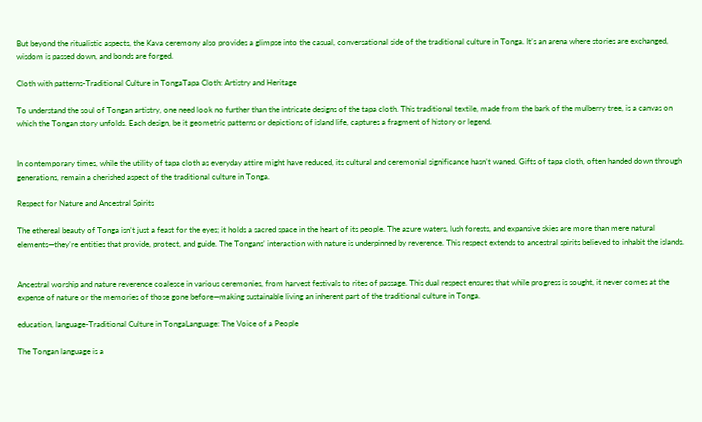But beyond the ritualistic aspects, the Kava ceremony also provides a glimpse into the casual, conversational side of the traditional culture in Tonga. It’s an arena where stories are exchanged, wisdom is passed down, and bonds are forged.

Cloth with patterns-Traditional Culture in TongaTapa Cloth: Artistry and Heritage

To understand the soul of Tongan artistry, one need look no further than the intricate designs of the tapa cloth. This traditional textile, made from the bark of the mulberry tree, is a canvas on which the Tongan story unfolds. Each design, be it geometric patterns or depictions of island life, captures a fragment of history or legend.


In contemporary times, while the utility of tapa cloth as everyday attire might have reduced, its cultural and ceremonial significance hasn’t waned. Gifts of tapa cloth, often handed down through generations, remain a cherished aspect of the traditional culture in Tonga.

Respect for Nature and Ancestral Spirits

The ethereal beauty of Tonga isn’t just a feast for the eyes; it holds a sacred space in the heart of its people. The azure waters, lush forests, and expansive skies are more than mere natural elements—they’re entities that provide, protect, and guide. The Tongans’ interaction with nature is underpinned by reverence. This respect extends to ancestral spirits believed to inhabit the islands.


Ancestral worship and nature reverence coalesce in various ceremonies, from harvest festivals to rites of passage. This dual respect ensures that while progress is sought, it never comes at the expense of nature or the memories of those gone before—making sustainable living an inherent part of the traditional culture in Tonga.

education, language-Traditional Culture in TongaLanguage: The Voice of a People

The Tongan language is a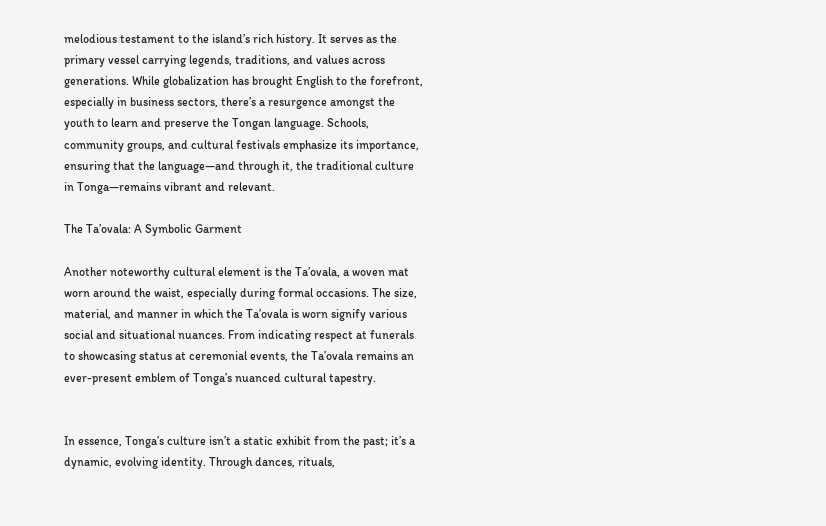melodious testament to the island’s rich history. It serves as the primary vessel carrying legends, traditions, and values across generations. While globalization has brought English to the forefront, especially in business sectors, there’s a resurgence amongst the youth to learn and preserve the Tongan language. Schools, community groups, and cultural festivals emphasize its importance, ensuring that the language—and through it, the traditional culture in Tonga—remains vibrant and relevant.

The Ta’ovala: A Symbolic Garment

Another noteworthy cultural element is the Ta’ovala, a woven mat worn around the waist, especially during formal occasions. The size, material, and manner in which the Ta’ovala is worn signify various social and situational nuances. From indicating respect at funerals to showcasing status at ceremonial events, the Ta’ovala remains an ever-present emblem of Tonga’s nuanced cultural tapestry.


In essence, Tonga’s culture isn’t a static exhibit from the past; it’s a dynamic, evolving identity. Through dances, rituals,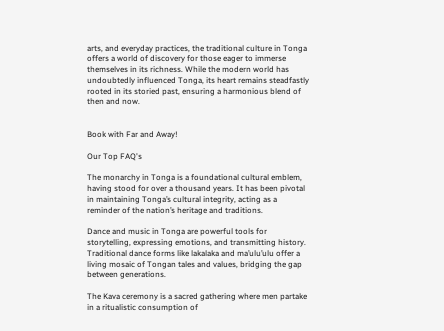arts, and everyday practices, the traditional culture in Tonga offers a world of discovery for those eager to immerse themselves in its richness. While the modern world has undoubtedly influenced Tonga, its heart remains steadfastly rooted in its storied past, ensuring a harmonious blend of then and now.


Book with Far and Away!

Our Top FAQ's

The monarchy in Tonga is a foundational cultural emblem, having stood for over a thousand years. It has been pivotal in maintaining Tonga’s cultural integrity, acting as a reminder of the nation’s heritage and traditions.

Dance and music in Tonga are powerful tools for storytelling, expressing emotions, and transmitting history. Traditional dance forms like lakalaka and ma’ulu’ulu offer a living mosaic of Tongan tales and values, bridging the gap between generations.

The Kava ceremony is a sacred gathering where men partake in a ritualistic consumption of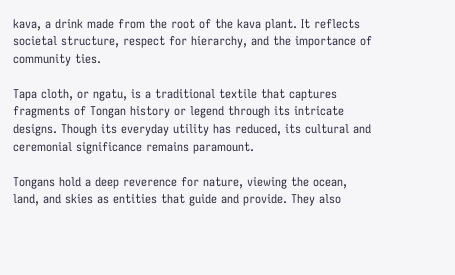kava, a drink made from the root of the kava plant. It reflects societal structure, respect for hierarchy, and the importance of community ties.

Tapa cloth, or ngatu, is a traditional textile that captures fragments of Tongan history or legend through its intricate designs. Though its everyday utility has reduced, its cultural and ceremonial significance remains paramount.

Tongans hold a deep reverence for nature, viewing the ocean, land, and skies as entities that guide and provide. They also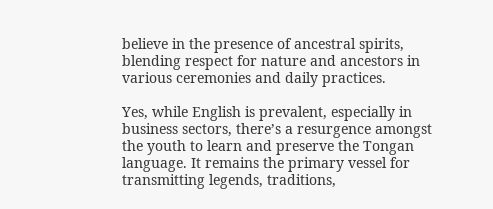believe in the presence of ancestral spirits, blending respect for nature and ancestors in various ceremonies and daily practices.

Yes, while English is prevalent, especially in business sectors, there’s a resurgence amongst the youth to learn and preserve the Tongan language. It remains the primary vessel for transmitting legends, traditions,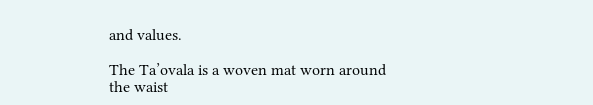and values.

The Ta’ovala is a woven mat worn around the waist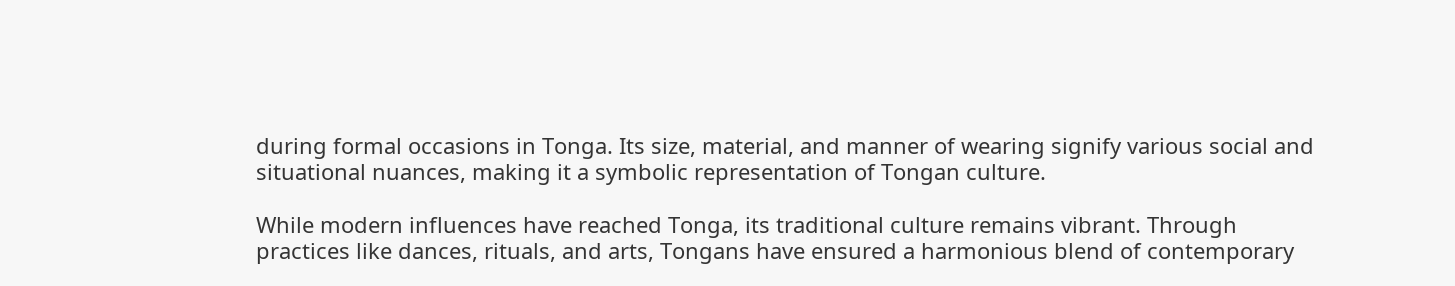during formal occasions in Tonga. Its size, material, and manner of wearing signify various social and situational nuances, making it a symbolic representation of Tongan culture.

While modern influences have reached Tonga, its traditional culture remains vibrant. Through practices like dances, rituals, and arts, Tongans have ensured a harmonious blend of contemporary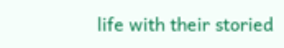life with their storied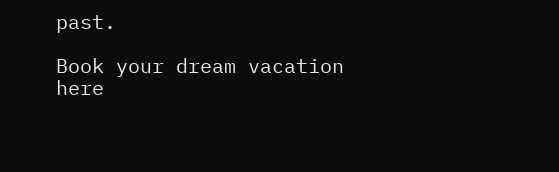past.

Book your dream vacation here